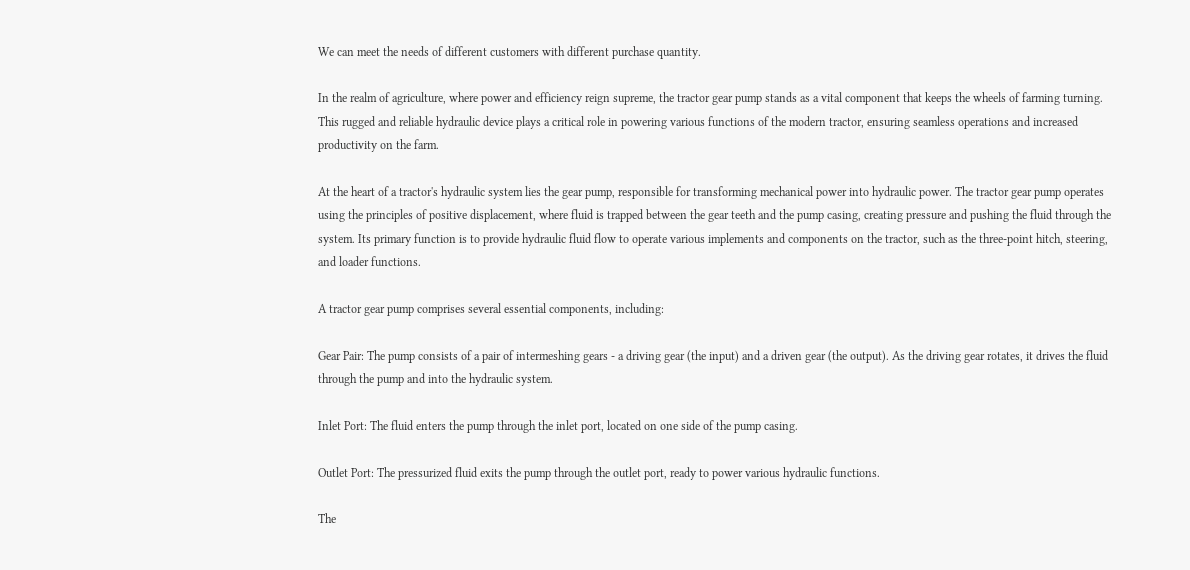We can meet the needs of different customers with different purchase quantity.

In the realm of agriculture, where power and efficiency reign supreme, the tractor gear pump stands as a vital component that keeps the wheels of farming turning. This rugged and reliable hydraulic device plays a critical role in powering various functions of the modern tractor, ensuring seamless operations and increased productivity on the farm.

At the heart of a tractor's hydraulic system lies the gear pump, responsible for transforming mechanical power into hydraulic power. The tractor gear pump operates using the principles of positive displacement, where fluid is trapped between the gear teeth and the pump casing, creating pressure and pushing the fluid through the system. Its primary function is to provide hydraulic fluid flow to operate various implements and components on the tractor, such as the three-point hitch, steering, and loader functions.

A tractor gear pump comprises several essential components, including:

Gear Pair: The pump consists of a pair of intermeshing gears - a driving gear (the input) and a driven gear (the output). As the driving gear rotates, it drives the fluid through the pump and into the hydraulic system.

Inlet Port: The fluid enters the pump through the inlet port, located on one side of the pump casing.

Outlet Port: The pressurized fluid exits the pump through the outlet port, ready to power various hydraulic functions.

The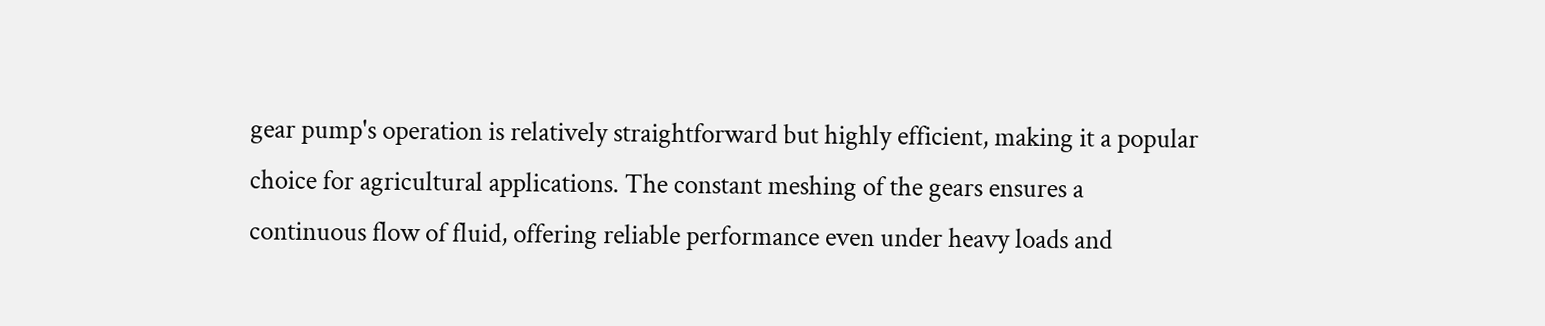gear pump's operation is relatively straightforward but highly efficient, making it a popular choice for agricultural applications. The constant meshing of the gears ensures a continuous flow of fluid, offering reliable performance even under heavy loads and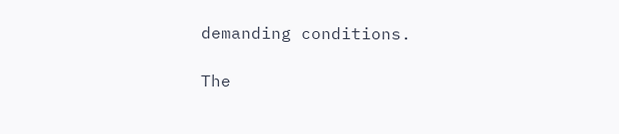demanding conditions.

The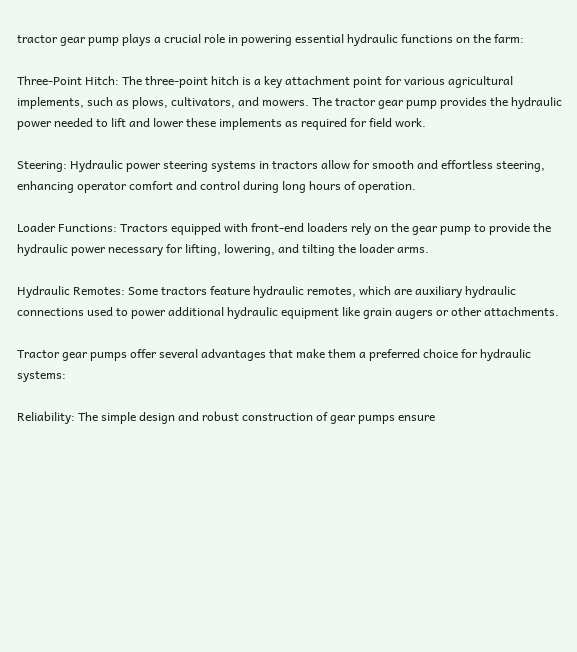tractor gear pump plays a crucial role in powering essential hydraulic functions on the farm:

Three-Point Hitch: The three-point hitch is a key attachment point for various agricultural implements, such as plows, cultivators, and mowers. The tractor gear pump provides the hydraulic power needed to lift and lower these implements as required for field work.

Steering: Hydraulic power steering systems in tractors allow for smooth and effortless steering, enhancing operator comfort and control during long hours of operation.

Loader Functions: Tractors equipped with front-end loaders rely on the gear pump to provide the hydraulic power necessary for lifting, lowering, and tilting the loader arms.

Hydraulic Remotes: Some tractors feature hydraulic remotes, which are auxiliary hydraulic connections used to power additional hydraulic equipment like grain augers or other attachments.

Tractor gear pumps offer several advantages that make them a preferred choice for hydraulic systems:

Reliability: The simple design and robust construction of gear pumps ensure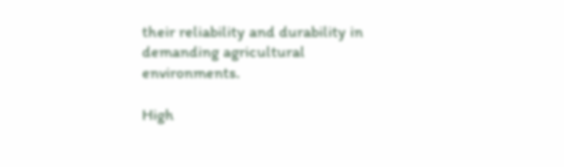their reliability and durability in demanding agricultural environments.

High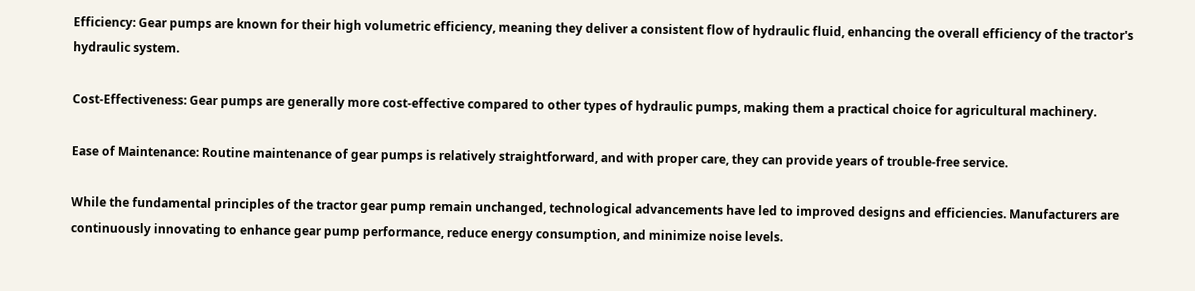Efficiency: Gear pumps are known for their high volumetric efficiency, meaning they deliver a consistent flow of hydraulic fluid, enhancing the overall efficiency of the tractor's hydraulic system.

Cost-Effectiveness: Gear pumps are generally more cost-effective compared to other types of hydraulic pumps, making them a practical choice for agricultural machinery.

Ease of Maintenance: Routine maintenance of gear pumps is relatively straightforward, and with proper care, they can provide years of trouble-free service.

While the fundamental principles of the tractor gear pump remain unchanged, technological advancements have led to improved designs and efficiencies. Manufacturers are continuously innovating to enhance gear pump performance, reduce energy consumption, and minimize noise levels.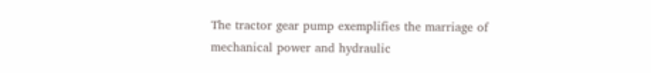The tractor gear pump exemplifies the marriage of mechanical power and hydraulic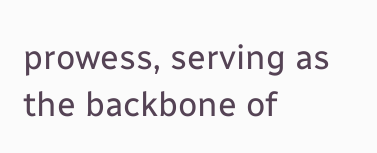prowess, serving as the backbone of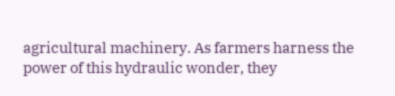agricultural machinery. As farmers harness the power of this hydraulic wonder, they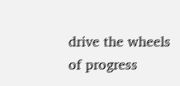drive the wheels of progress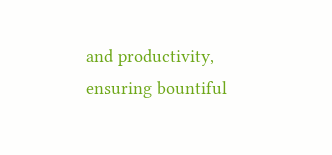and productivity, ensuring bountiful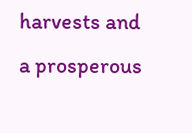harvests and a prosperous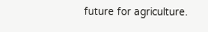future for agriculture.